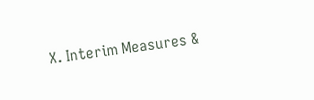X. Interim Measures &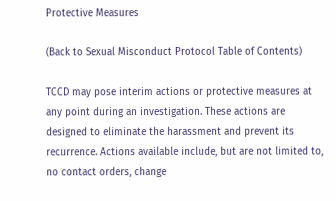Protective Measures

(Back to Sexual Misconduct Protocol Table of Contents)

TCCD may pose interim actions or protective measures at any point during an investigation. These actions are designed to eliminate the harassment and prevent its recurrence. Actions available include, but are not limited to, no contact orders, change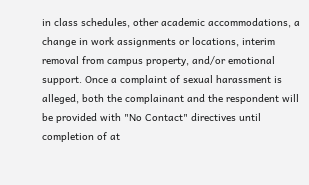in class schedules, other academic accommodations, a change in work assignments or locations, interim removal from campus property, and/or emotional support. Once a complaint of sexual harassment is alleged, both the complainant and the respondent will be provided with "No Contact" directives until completion of at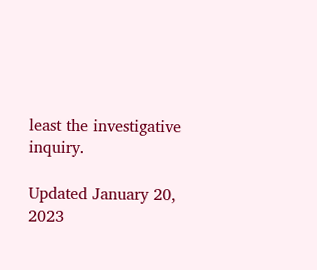least the investigative inquiry.

Updated January 20, 2023